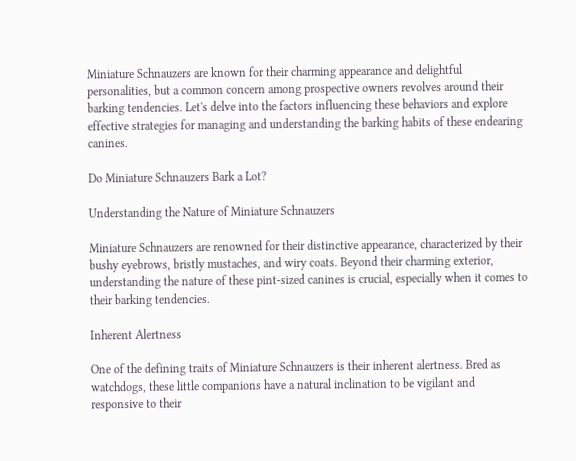Miniature Schnauzers are known for their charming appearance and delightful personalities, but a common concern among prospective owners revolves around their barking tendencies. Let's delve into the factors influencing these behaviors and explore effective strategies for managing and understanding the barking habits of these endearing canines.

Do Miniature Schnauzers Bark a Lot?

Understanding the Nature of Miniature Schnauzers

Miniature Schnauzers are renowned for their distinctive appearance, characterized by their bushy eyebrows, bristly mustaches, and wiry coats. Beyond their charming exterior, understanding the nature of these pint-sized canines is crucial, especially when it comes to their barking tendencies.

Inherent Alertness

One of the defining traits of Miniature Schnauzers is their inherent alertness. Bred as watchdogs, these little companions have a natural inclination to be vigilant and responsive to their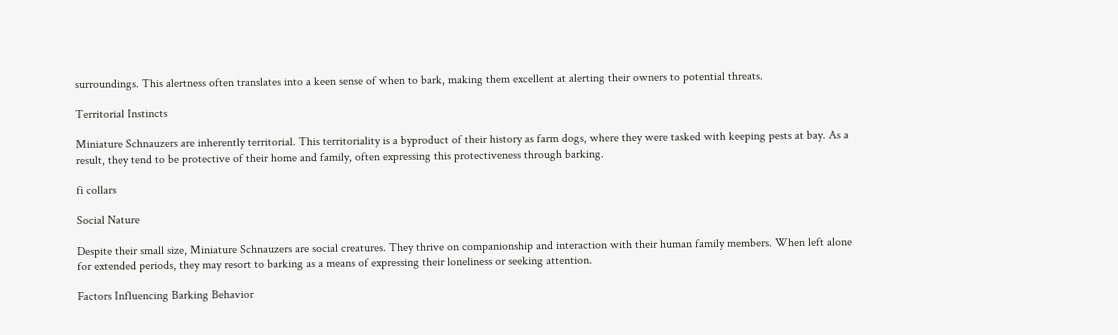surroundings. This alertness often translates into a keen sense of when to bark, making them excellent at alerting their owners to potential threats.

Territorial Instincts

Miniature Schnauzers are inherently territorial. This territoriality is a byproduct of their history as farm dogs, where they were tasked with keeping pests at bay. As a result, they tend to be protective of their home and family, often expressing this protectiveness through barking.

fi collars

Social Nature

Despite their small size, Miniature Schnauzers are social creatures. They thrive on companionship and interaction with their human family members. When left alone for extended periods, they may resort to barking as a means of expressing their loneliness or seeking attention.

Factors Influencing Barking Behavior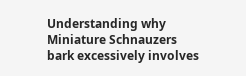Understanding why Miniature Schnauzers bark excessively involves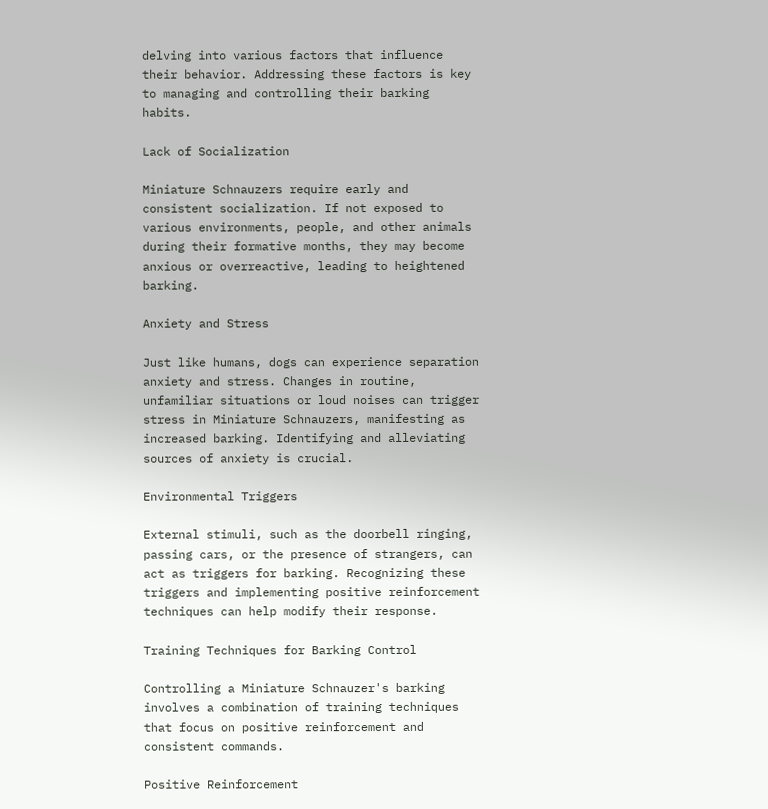delving into various factors that influence their behavior. Addressing these factors is key to managing and controlling their barking habits.

Lack of Socialization

Miniature Schnauzers require early and consistent socialization. If not exposed to various environments, people, and other animals during their formative months, they may become anxious or overreactive, leading to heightened barking.

Anxiety and Stress

Just like humans, dogs can experience separation anxiety and stress. Changes in routine, unfamiliar situations or loud noises can trigger stress in Miniature Schnauzers, manifesting as increased barking. Identifying and alleviating sources of anxiety is crucial.

Environmental Triggers

External stimuli, such as the doorbell ringing, passing cars, or the presence of strangers, can act as triggers for barking. Recognizing these triggers and implementing positive reinforcement techniques can help modify their response.

Training Techniques for Barking Control

Controlling a Miniature Schnauzer's barking involves a combination of training techniques that focus on positive reinforcement and consistent commands.

Positive Reinforcement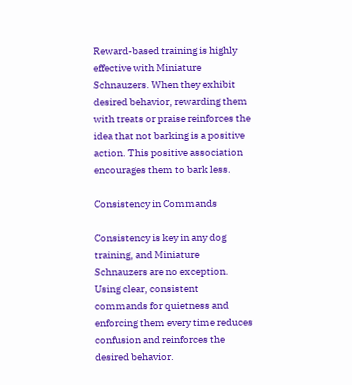Reward-based training is highly effective with Miniature Schnauzers. When they exhibit desired behavior, rewarding them with treats or praise reinforces the idea that not barking is a positive action. This positive association encourages them to bark less.

Consistency in Commands

Consistency is key in any dog training, and Miniature Schnauzers are no exception. Using clear, consistent commands for quietness and enforcing them every time reduces confusion and reinforces the desired behavior.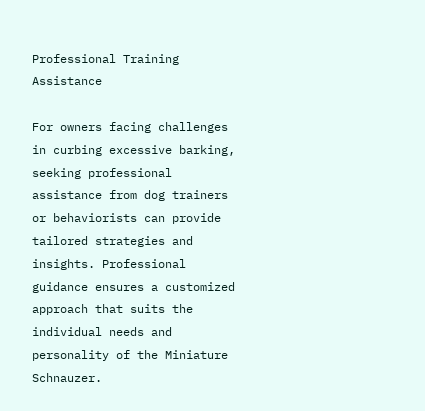Professional Training Assistance

For owners facing challenges in curbing excessive barking, seeking professional assistance from dog trainers or behaviorists can provide tailored strategies and insights. Professional guidance ensures a customized approach that suits the individual needs and personality of the Miniature Schnauzer.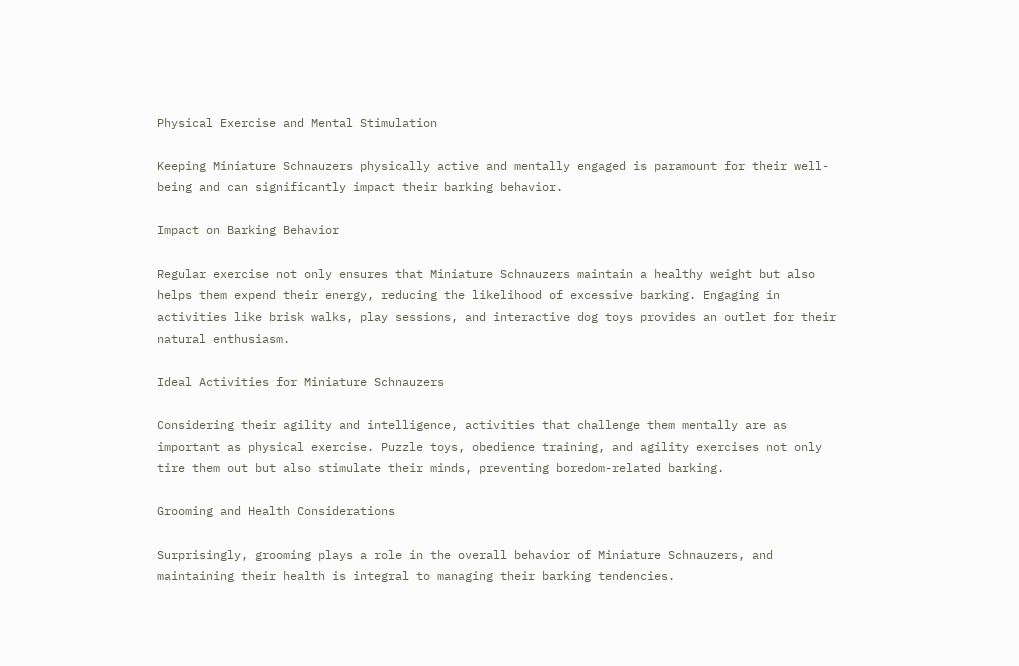Physical Exercise and Mental Stimulation

Keeping Miniature Schnauzers physically active and mentally engaged is paramount for their well-being and can significantly impact their barking behavior.

Impact on Barking Behavior

Regular exercise not only ensures that Miniature Schnauzers maintain a healthy weight but also helps them expend their energy, reducing the likelihood of excessive barking. Engaging in activities like brisk walks, play sessions, and interactive dog toys provides an outlet for their natural enthusiasm.

Ideal Activities for Miniature Schnauzers

Considering their agility and intelligence, activities that challenge them mentally are as important as physical exercise. Puzzle toys, obedience training, and agility exercises not only tire them out but also stimulate their minds, preventing boredom-related barking.

Grooming and Health Considerations

Surprisingly, grooming plays a role in the overall behavior of Miniature Schnauzers, and maintaining their health is integral to managing their barking tendencies.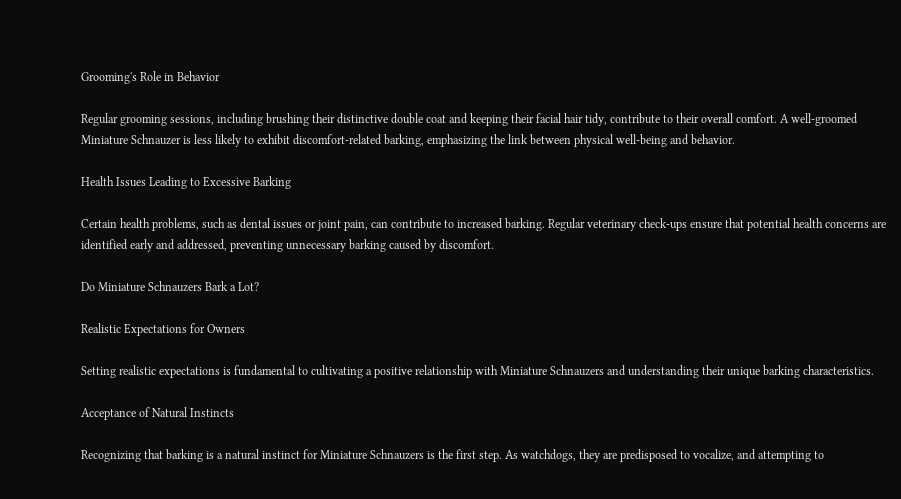Grooming's Role in Behavior

Regular grooming sessions, including brushing their distinctive double coat and keeping their facial hair tidy, contribute to their overall comfort. A well-groomed Miniature Schnauzer is less likely to exhibit discomfort-related barking, emphasizing the link between physical well-being and behavior.

Health Issues Leading to Excessive Barking

Certain health problems, such as dental issues or joint pain, can contribute to increased barking. Regular veterinary check-ups ensure that potential health concerns are identified early and addressed, preventing unnecessary barking caused by discomfort.

Do Miniature Schnauzers Bark a Lot?

Realistic Expectations for Owners

Setting realistic expectations is fundamental to cultivating a positive relationship with Miniature Schnauzers and understanding their unique barking characteristics.

Acceptance of Natural Instincts

Recognizing that barking is a natural instinct for Miniature Schnauzers is the first step. As watchdogs, they are predisposed to vocalize, and attempting to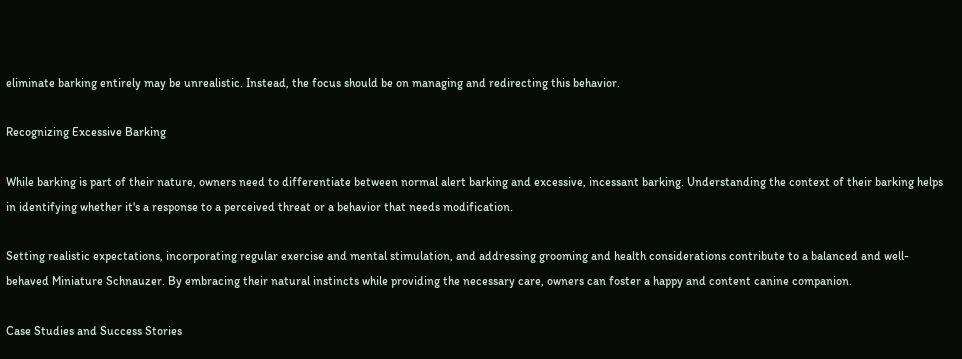eliminate barking entirely may be unrealistic. Instead, the focus should be on managing and redirecting this behavior.

Recognizing Excessive Barking

While barking is part of their nature, owners need to differentiate between normal alert barking and excessive, incessant barking. Understanding the context of their barking helps in identifying whether it's a response to a perceived threat or a behavior that needs modification.

Setting realistic expectations, incorporating regular exercise and mental stimulation, and addressing grooming and health considerations contribute to a balanced and well-behaved Miniature Schnauzer. By embracing their natural instincts while providing the necessary care, owners can foster a happy and content canine companion.

Case Studies and Success Stories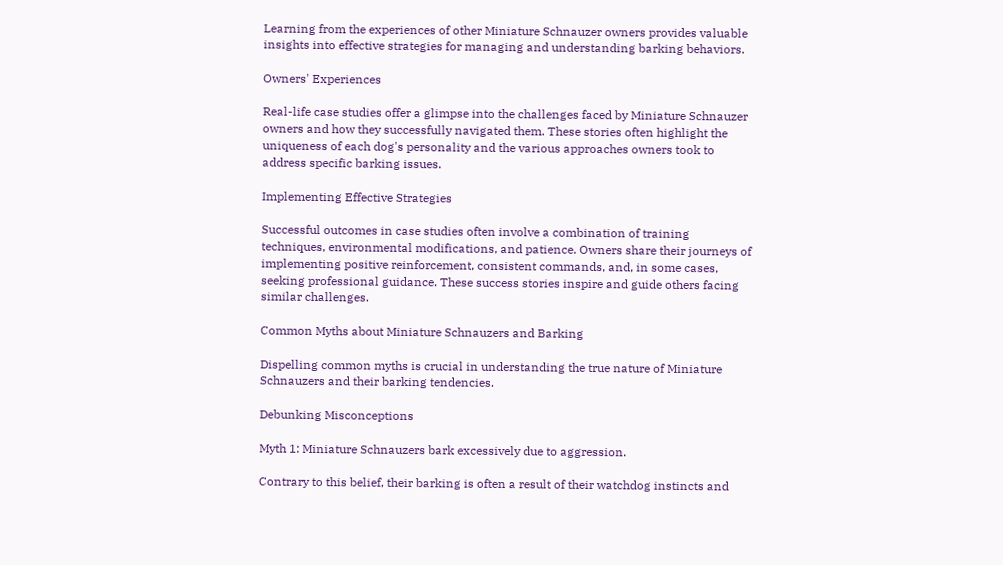Learning from the experiences of other Miniature Schnauzer owners provides valuable insights into effective strategies for managing and understanding barking behaviors.

Owners' Experiences

Real-life case studies offer a glimpse into the challenges faced by Miniature Schnauzer owners and how they successfully navigated them. These stories often highlight the uniqueness of each dog's personality and the various approaches owners took to address specific barking issues.

Implementing Effective Strategies

Successful outcomes in case studies often involve a combination of training techniques, environmental modifications, and patience. Owners share their journeys of implementing positive reinforcement, consistent commands, and, in some cases, seeking professional guidance. These success stories inspire and guide others facing similar challenges.

Common Myths about Miniature Schnauzers and Barking

Dispelling common myths is crucial in understanding the true nature of Miniature Schnauzers and their barking tendencies.

Debunking Misconceptions

Myth 1: Miniature Schnauzers bark excessively due to aggression.

Contrary to this belief, their barking is often a result of their watchdog instincts and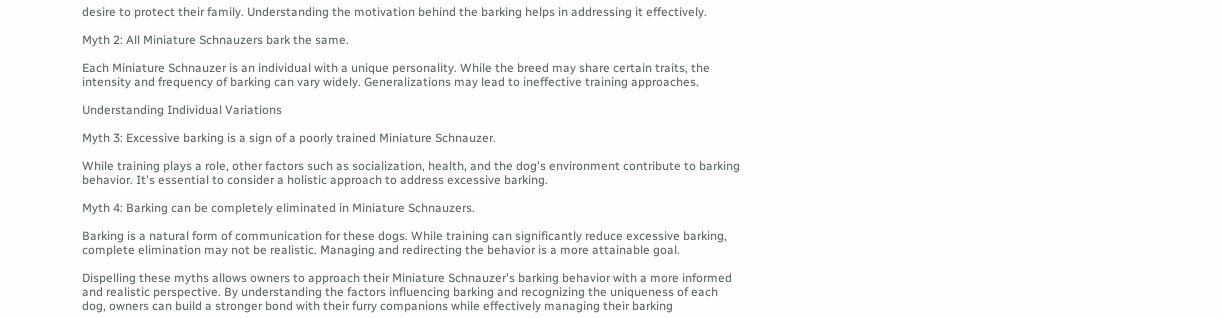desire to protect their family. Understanding the motivation behind the barking helps in addressing it effectively.

Myth 2: All Miniature Schnauzers bark the same.

Each Miniature Schnauzer is an individual with a unique personality. While the breed may share certain traits, the intensity and frequency of barking can vary widely. Generalizations may lead to ineffective training approaches.

Understanding Individual Variations

Myth 3: Excessive barking is a sign of a poorly trained Miniature Schnauzer.

While training plays a role, other factors such as socialization, health, and the dog's environment contribute to barking behavior. It's essential to consider a holistic approach to address excessive barking.

Myth 4: Barking can be completely eliminated in Miniature Schnauzers.

Barking is a natural form of communication for these dogs. While training can significantly reduce excessive barking, complete elimination may not be realistic. Managing and redirecting the behavior is a more attainable goal.

Dispelling these myths allows owners to approach their Miniature Schnauzer's barking behavior with a more informed and realistic perspective. By understanding the factors influencing barking and recognizing the uniqueness of each dog, owners can build a stronger bond with their furry companions while effectively managing their barking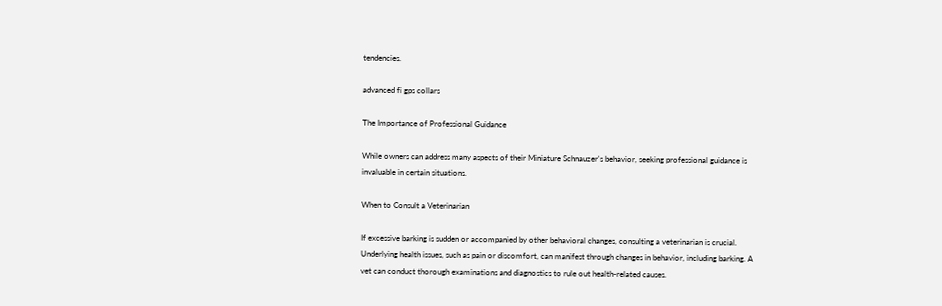tendencies.

advanced fi gps collars

The Importance of Professional Guidance

While owners can address many aspects of their Miniature Schnauzer's behavior, seeking professional guidance is invaluable in certain situations.

When to Consult a Veterinarian

If excessive barking is sudden or accompanied by other behavioral changes, consulting a veterinarian is crucial. Underlying health issues, such as pain or discomfort, can manifest through changes in behavior, including barking. A vet can conduct thorough examinations and diagnostics to rule out health-related causes.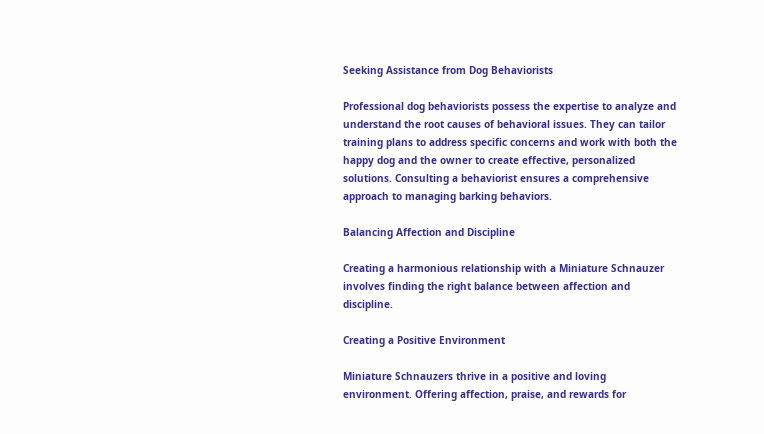Seeking Assistance from Dog Behaviorists

Professional dog behaviorists possess the expertise to analyze and understand the root causes of behavioral issues. They can tailor training plans to address specific concerns and work with both the happy dog and the owner to create effective, personalized solutions. Consulting a behaviorist ensures a comprehensive approach to managing barking behaviors.

Balancing Affection and Discipline

Creating a harmonious relationship with a Miniature Schnauzer involves finding the right balance between affection and discipline.

Creating a Positive Environment

Miniature Schnauzers thrive in a positive and loving environment. Offering affection, praise, and rewards for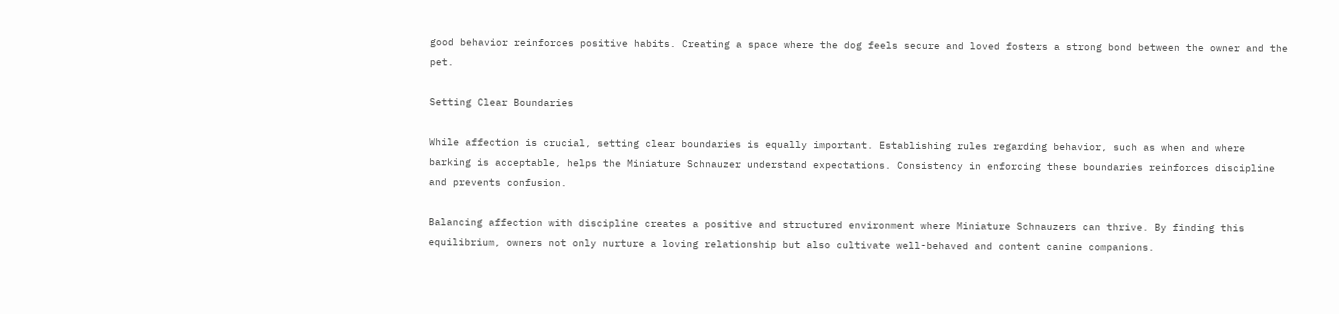good behavior reinforces positive habits. Creating a space where the dog feels secure and loved fosters a strong bond between the owner and the pet.

Setting Clear Boundaries

While affection is crucial, setting clear boundaries is equally important. Establishing rules regarding behavior, such as when and where barking is acceptable, helps the Miniature Schnauzer understand expectations. Consistency in enforcing these boundaries reinforces discipline and prevents confusion.

Balancing affection with discipline creates a positive and structured environment where Miniature Schnauzers can thrive. By finding this equilibrium, owners not only nurture a loving relationship but also cultivate well-behaved and content canine companions.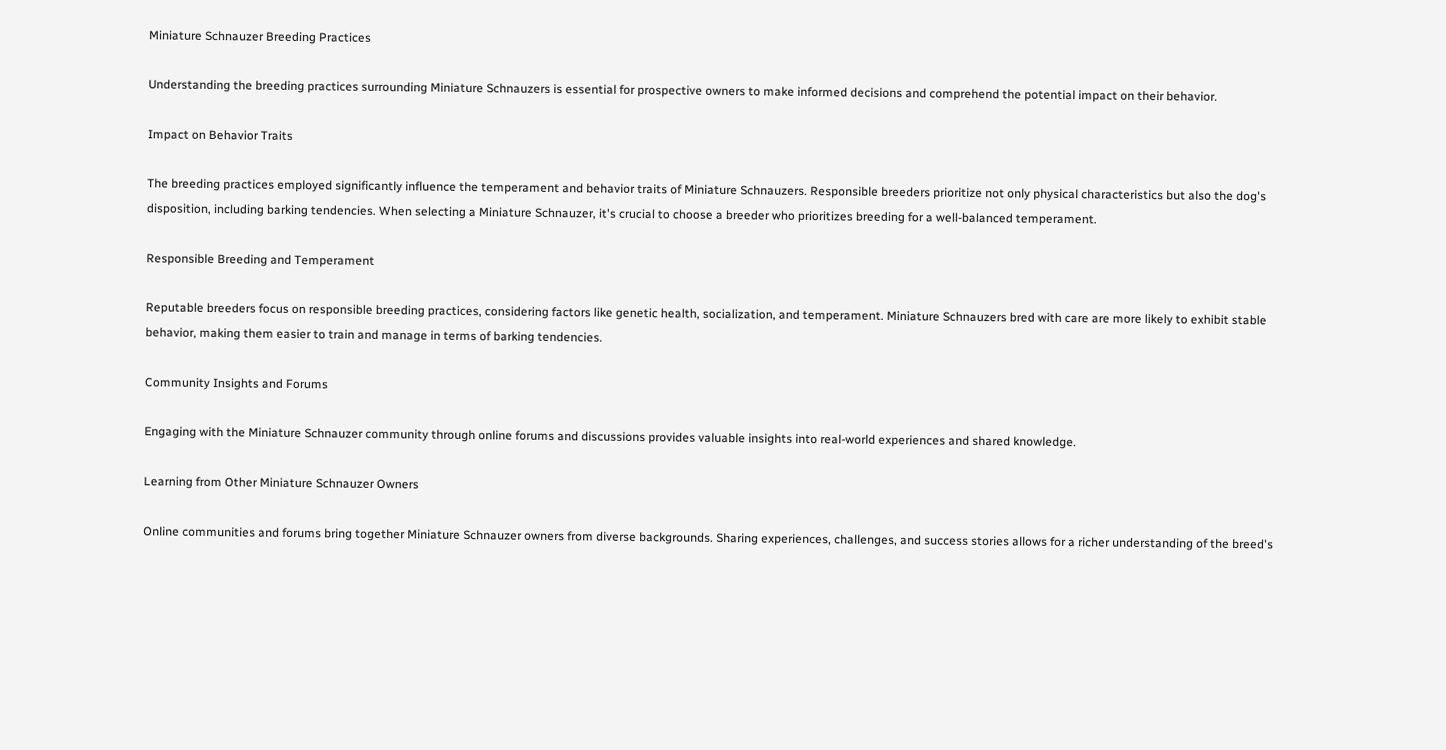Miniature Schnauzer Breeding Practices

Understanding the breeding practices surrounding Miniature Schnauzers is essential for prospective owners to make informed decisions and comprehend the potential impact on their behavior.

Impact on Behavior Traits

The breeding practices employed significantly influence the temperament and behavior traits of Miniature Schnauzers. Responsible breeders prioritize not only physical characteristics but also the dog's disposition, including barking tendencies. When selecting a Miniature Schnauzer, it's crucial to choose a breeder who prioritizes breeding for a well-balanced temperament.

Responsible Breeding and Temperament

Reputable breeders focus on responsible breeding practices, considering factors like genetic health, socialization, and temperament. Miniature Schnauzers bred with care are more likely to exhibit stable behavior, making them easier to train and manage in terms of barking tendencies.

Community Insights and Forums

Engaging with the Miniature Schnauzer community through online forums and discussions provides valuable insights into real-world experiences and shared knowledge.

Learning from Other Miniature Schnauzer Owners

Online communities and forums bring together Miniature Schnauzer owners from diverse backgrounds. Sharing experiences, challenges, and success stories allows for a richer understanding of the breed's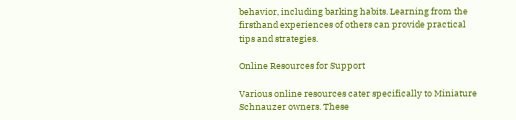behavior, including barking habits. Learning from the firsthand experiences of others can provide practical tips and strategies.

Online Resources for Support

Various online resources cater specifically to Miniature Schnauzer owners. These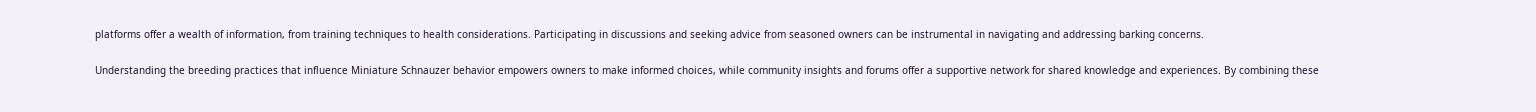platforms offer a wealth of information, from training techniques to health considerations. Participating in discussions and seeking advice from seasoned owners can be instrumental in navigating and addressing barking concerns.

Understanding the breeding practices that influence Miniature Schnauzer behavior empowers owners to make informed choices, while community insights and forums offer a supportive network for shared knowledge and experiences. By combining these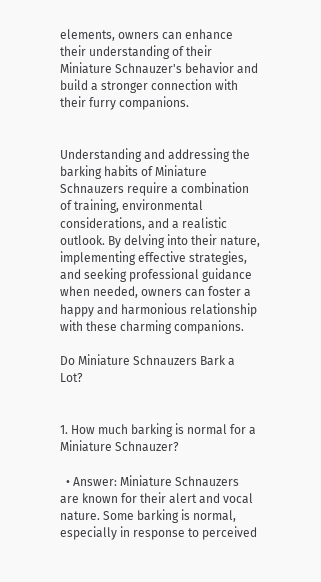elements, owners can enhance their understanding of their Miniature Schnauzer's behavior and build a stronger connection with their furry companions.


Understanding and addressing the barking habits of Miniature Schnauzers require a combination of training, environmental considerations, and a realistic outlook. By delving into their nature, implementing effective strategies, and seeking professional guidance when needed, owners can foster a happy and harmonious relationship with these charming companions.

Do Miniature Schnauzers Bark a Lot?


1. How much barking is normal for a Miniature Schnauzer?

  • Answer: Miniature Schnauzers are known for their alert and vocal nature. Some barking is normal, especially in response to perceived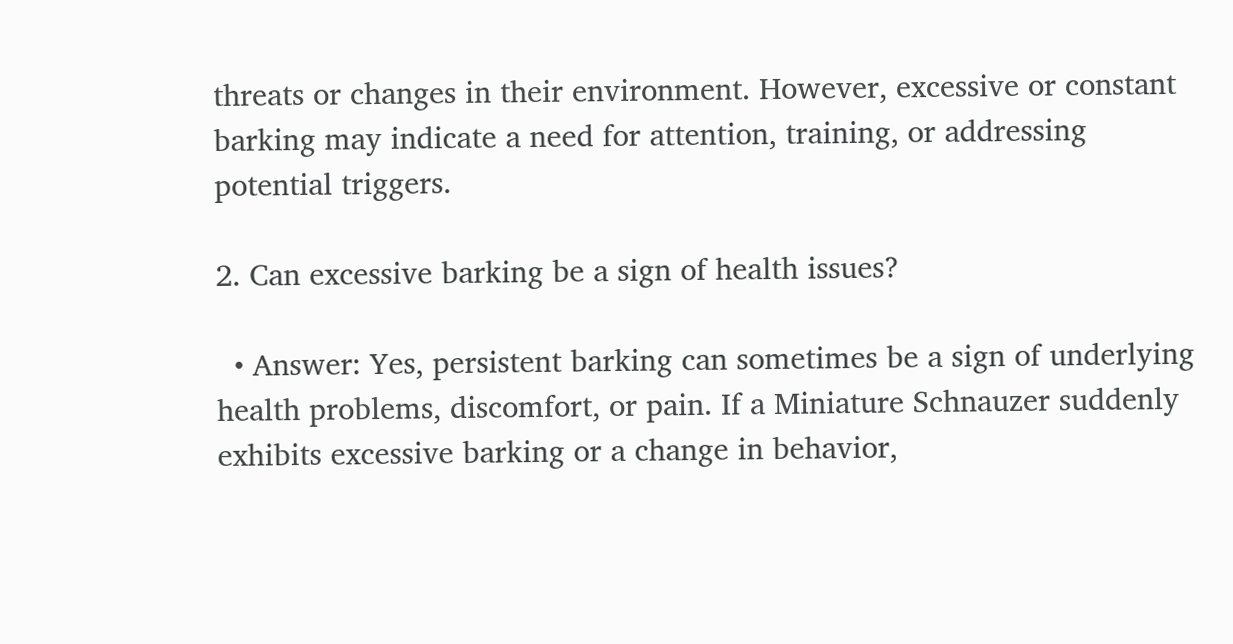threats or changes in their environment. However, excessive or constant barking may indicate a need for attention, training, or addressing potential triggers.

2. Can excessive barking be a sign of health issues?

  • Answer: Yes, persistent barking can sometimes be a sign of underlying health problems, discomfort, or pain. If a Miniature Schnauzer suddenly exhibits excessive barking or a change in behavior,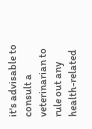it's advisable to consult a veterinarian to rule out any health-related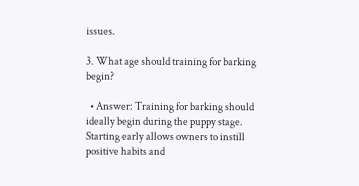issues.

3. What age should training for barking begin?

  • Answer: Training for barking should ideally begin during the puppy stage. Starting early allows owners to instill positive habits and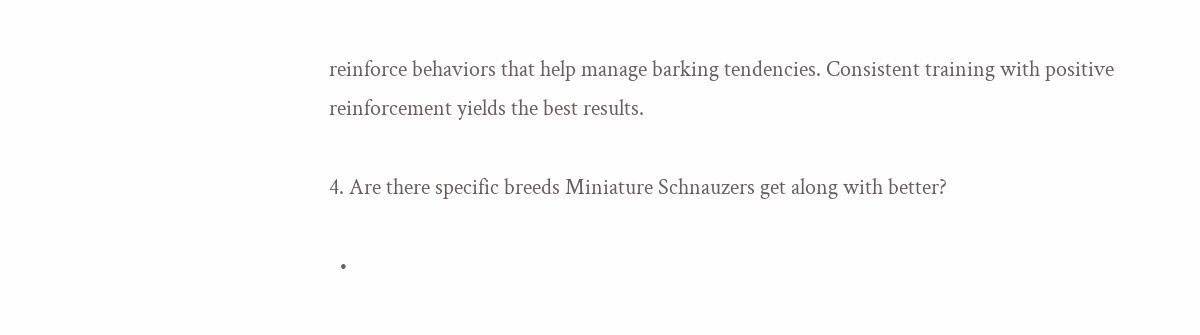reinforce behaviors that help manage barking tendencies. Consistent training with positive reinforcement yields the best results.

4. Are there specific breeds Miniature Schnauzers get along with better?

  •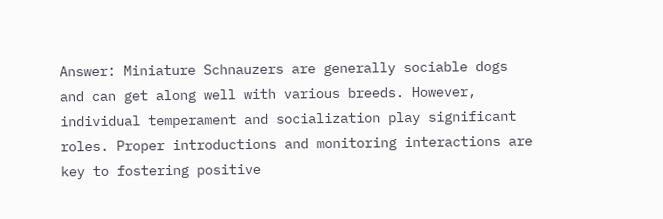Answer: Miniature Schnauzers are generally sociable dogs and can get along well with various breeds. However, individual temperament and socialization play significant roles. Proper introductions and monitoring interactions are key to fostering positive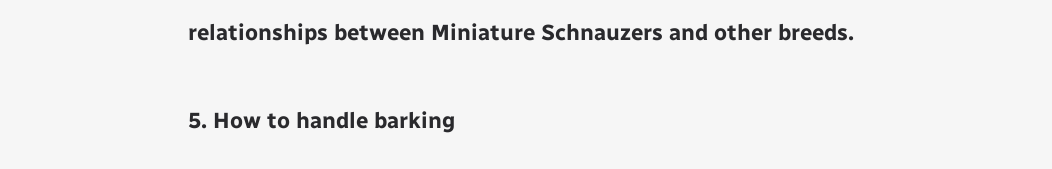relationships between Miniature Schnauzers and other breeds.

5. How to handle barking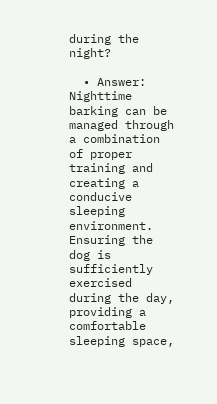during the night?

  • Answer: Nighttime barking can be managed through a combination of proper training and creating a conducive sleeping environment. Ensuring the dog is sufficiently exercised during the day, providing a comfortable sleeping space,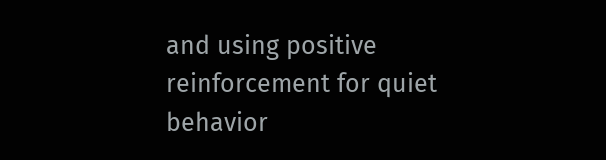and using positive reinforcement for quiet behavior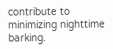contribute to minimizing nighttime barking.